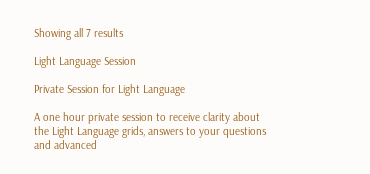Showing all 7 results

Light Language Session

Private Session for Light Language

A one hour private session to receive clarity about the Light Language grids, answers to your questions and advanced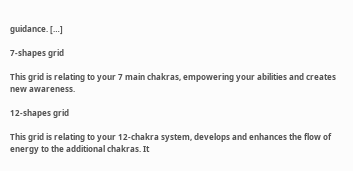guidance. […]

7-shapes grid

This grid is relating to your 7 main chakras, empowering your abilities and creates new awareness.

12-shapes grid

This grid is relating to your 12-chakra system, develops and enhances the flow of energy to the additional chakras. It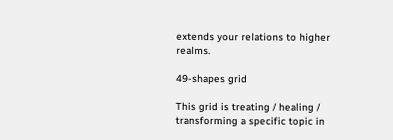extends your relations to higher realms.

49-shapes grid

This grid is treating / healing / transforming a specific topic in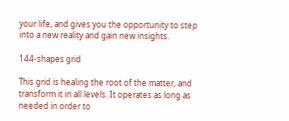your life, and gives you the opportunity to step into a new reality and gain new insights.

144-shapes grid

This grid is healing the root of the matter, and transform it in all levels. It operates as long as needed in order to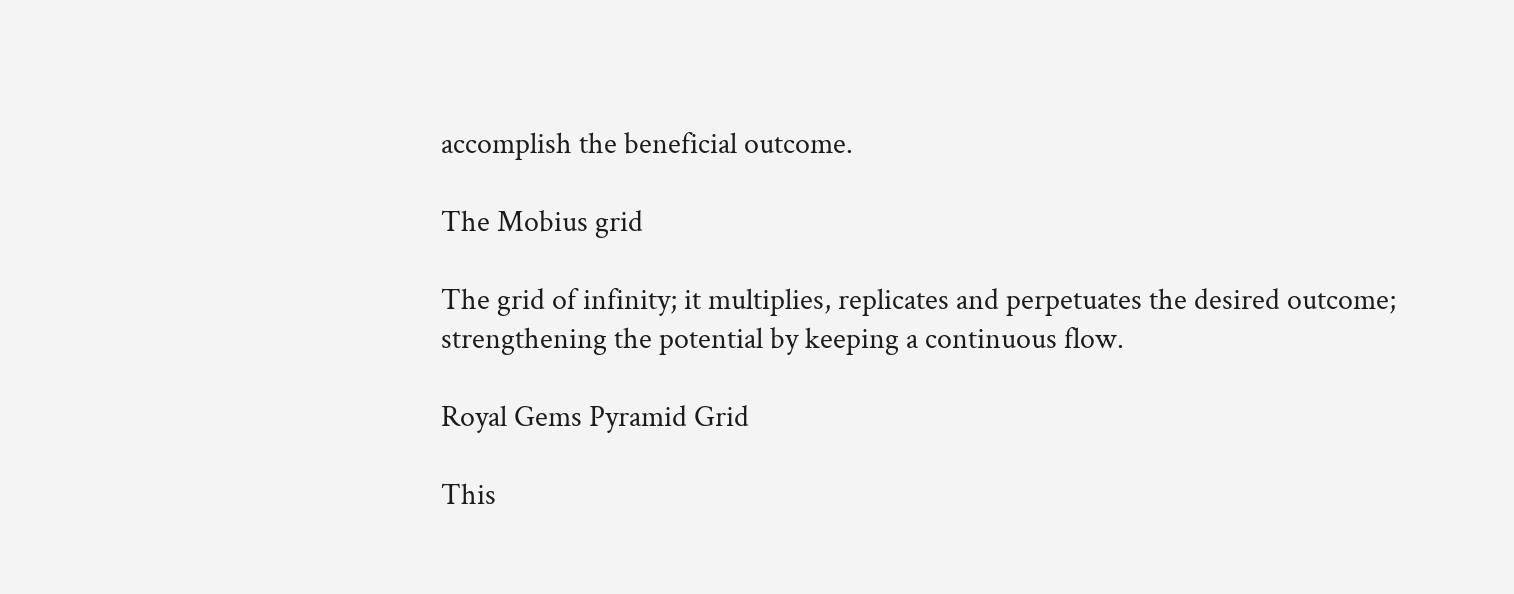accomplish the beneficial outcome.

The Mobius grid

The grid of infinity; it multiplies, replicates and perpetuates the desired outcome; strengthening the potential by keeping a continuous flow.

Royal Gems Pyramid Grid

This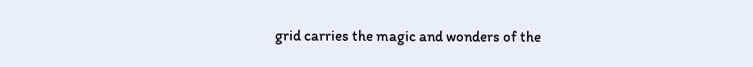grid carries the magic and wonders of the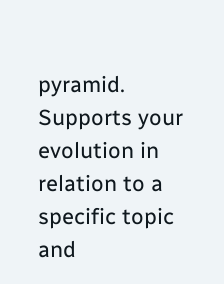pyramid. Supports your evolution in relation to a specific topic and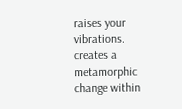raises your vibrations. creates a metamorphic change within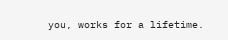you, works for a lifetime.